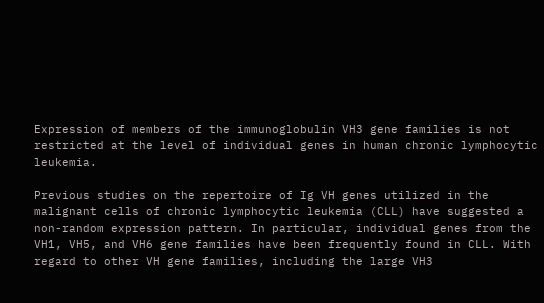Expression of members of the immunoglobulin VH3 gene families is not restricted at the level of individual genes in human chronic lymphocytic leukemia.

Previous studies on the repertoire of Ig VH genes utilized in the malignant cells of chronic lymphocytic leukemia (CLL) have suggested a non-random expression pattern. In particular, individual genes from the VH1, VH5, and VH6 gene families have been frequently found in CLL. With regard to other VH gene families, including the large VH3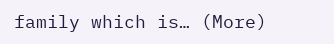family which is… (More)